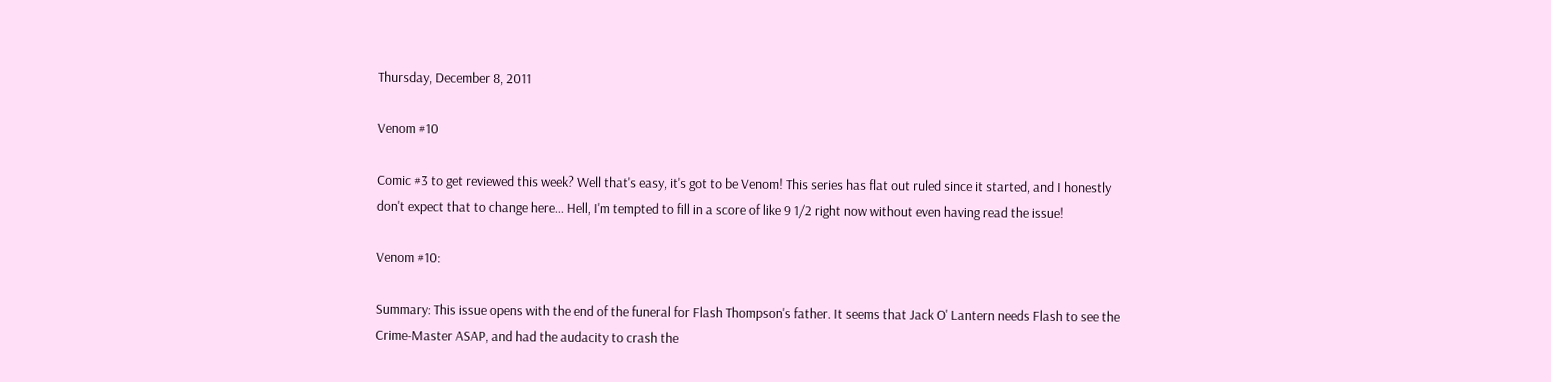Thursday, December 8, 2011

Venom #10

Comic #3 to get reviewed this week? Well that's easy, it's got to be Venom! This series has flat out ruled since it started, and I honestly don't expect that to change here... Hell, I'm tempted to fill in a score of like 9 1/2 right now without even having read the issue!

Venom #10:

Summary: This issue opens with the end of the funeral for Flash Thompson's father. It seems that Jack O' Lantern needs Flash to see the Crime-Master ASAP, and had the audacity to crash the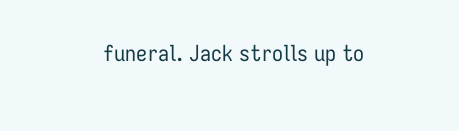funeral. Jack strolls up to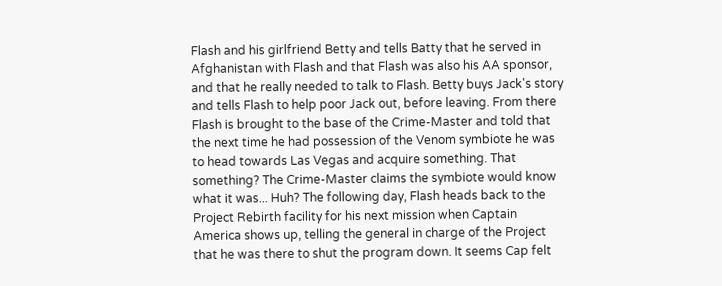Flash and his girlfriend Betty and tells Batty that he served in Afghanistan with Flash and that Flash was also his AA sponsor, and that he really needed to talk to Flash. Betty buys Jack's story and tells Flash to help poor Jack out, before leaving. From there Flash is brought to the base of the Crime-Master and told that the next time he had possession of the Venom symbiote he was to head towards Las Vegas and acquire something. That something? The Crime-Master claims the symbiote would know what it was... Huh? The following day, Flash heads back to the Project Rebirth facility for his next mission when Captain America shows up, telling the general in charge of the Project that he was there to shut the program down. It seems Cap felt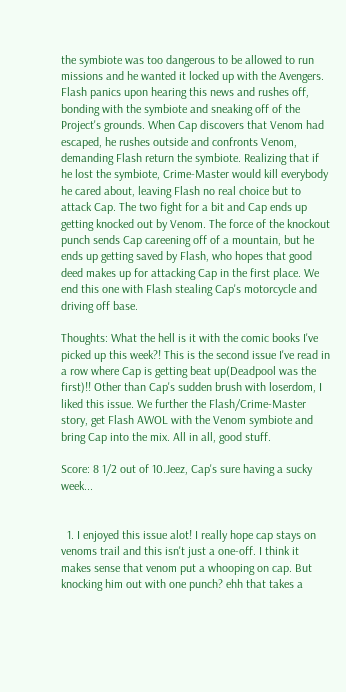the symbiote was too dangerous to be allowed to run missions and he wanted it locked up with the Avengers. Flash panics upon hearing this news and rushes off, bonding with the symbiote and sneaking off of the Project's grounds. When Cap discovers that Venom had escaped, he rushes outside and confronts Venom, demanding Flash return the symbiote. Realizing that if he lost the symbiote, Crime-Master would kill everybody he cared about, leaving Flash no real choice but to attack Cap. The two fight for a bit and Cap ends up getting knocked out by Venom. The force of the knockout punch sends Cap careening off of a mountain, but he ends up getting saved by Flash, who hopes that good deed makes up for attacking Cap in the first place. We end this one with Flash stealing Cap's motorcycle and driving off base.

Thoughts: What the hell is it with the comic books I've picked up this week?! This is the second issue I've read in a row where Cap is getting beat up(Deadpool was the first)!! Other than Cap's sudden brush with loserdom, I liked this issue. We further the Flash/Crime-Master story, get Flash AWOL with the Venom symbiote and bring Cap into the mix. All in all, good stuff.

Score: 8 1/2 out of 10.Jeez, Cap's sure having a sucky week...


  1. I enjoyed this issue alot! I really hope cap stays on venoms trail and this isn't just a one-off. I think it makes sense that venom put a whooping on cap. But knocking him out with one punch? ehh that takes a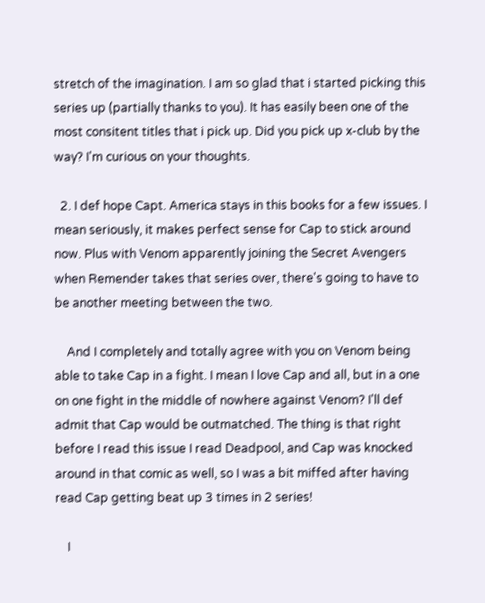stretch of the imagination. I am so glad that i started picking this series up (partially thanks to you). It has easily been one of the most consitent titles that i pick up. Did you pick up x-club by the way? I'm curious on your thoughts.

  2. I def hope Capt. America stays in this books for a few issues. I mean seriously, it makes perfect sense for Cap to stick around now. Plus with Venom apparently joining the Secret Avengers when Remender takes that series over, there's going to have to be another meeting between the two.

    And I completely and totally agree with you on Venom being able to take Cap in a fight. I mean I love Cap and all, but in a one on one fight in the middle of nowhere against Venom? I'll def admit that Cap would be outmatched. The thing is that right before I read this issue I read Deadpool, and Cap was knocked around in that comic as well, so I was a bit miffed after having read Cap getting beat up 3 times in 2 series!

    I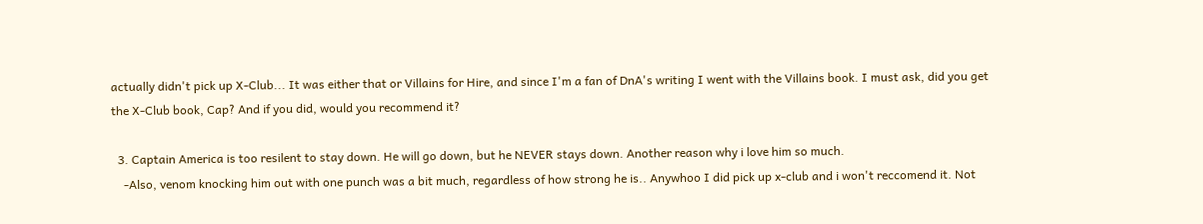actually didn't pick up X-Club... It was either that or Villains for Hire, and since I'm a fan of DnA's writing I went with the Villains book. I must ask, did you get the X-Club book, Cap? And if you did, would you recommend it?

  3. Captain America is too resilent to stay down. He will go down, but he NEVER stays down. Another reason why i love him so much.
    -Also, venom knocking him out with one punch was a bit much, regardless of how strong he is.. Anywhoo I did pick up x-club and i won't reccomend it. Not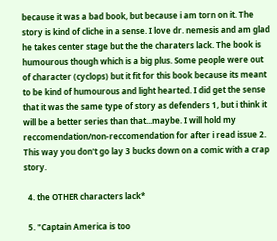because it was a bad book, but because i am torn on it. The story is kind of cliche in a sense. I love dr. nemesis and am glad he takes center stage but the the charaters lack. The book is humourous though which is a big plus. Some people were out of character (cyclops) but it fit for this book because its meant to be kind of humourous and light hearted. I did get the sense that it was the same type of story as defenders 1, but i think it will be a better series than that...maybe. I will hold my reccomendation/non-reccomendation for after i read issue 2. This way you don't go lay 3 bucks down on a comic with a crap story.

  4. the OTHER characters lack*

  5. "Captain America is too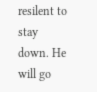resilent to stay down. He will go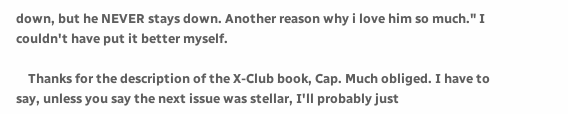down, but he NEVER stays down. Another reason why i love him so much." I couldn't have put it better myself.

    Thanks for the description of the X-Club book, Cap. Much obliged. I have to say, unless you say the next issue was stellar, I'll probably just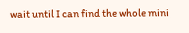wait until I can find the whole mini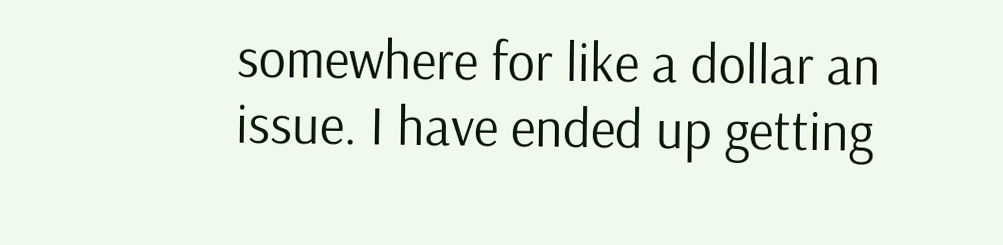somewhere for like a dollar an issue. I have ended up getting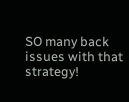SO many back issues with that strategy!